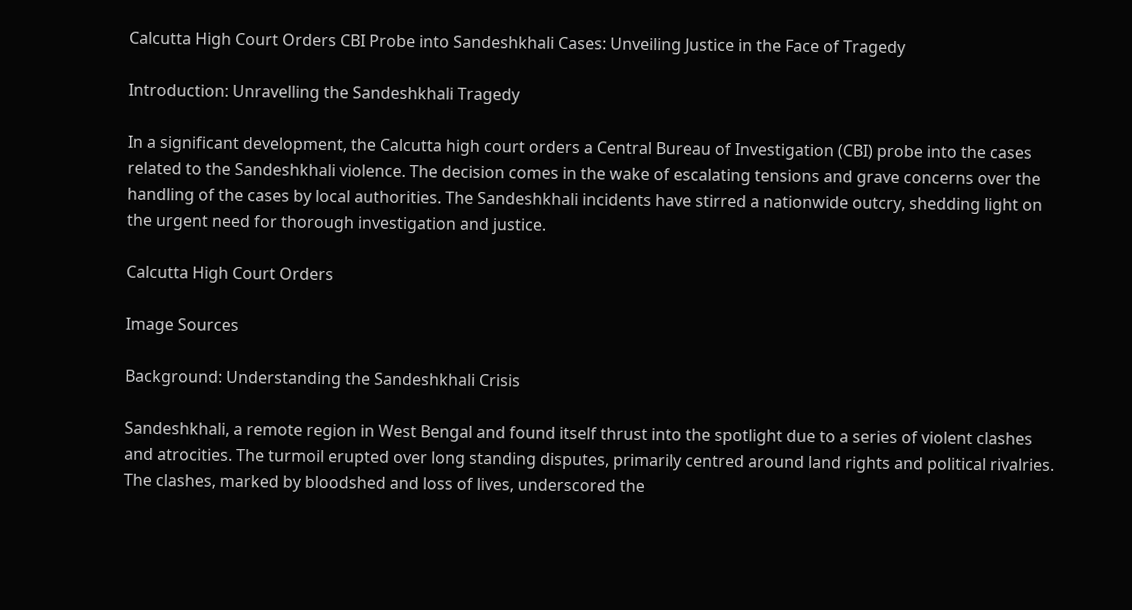Calcutta High Court Orders CBI Probe into Sandeshkhali Cases: Unveiling Justice in the Face of Tragedy

Introduction: Unravelling the Sandeshkhali Tragedy

In a significant development, the Calcutta high court orders a Central Bureau of Investigation (CBI) probe into the cases related to the Sandeshkhali violence. The decision comes in the wake of escalating tensions and grave concerns over the handling of the cases by local authorities. The Sandeshkhali incidents have stirred a nationwide outcry, shedding light on the urgent need for thorough investigation and justice.

Calcutta High Court Orders

Image Sources

Background: Understanding the Sandeshkhali Crisis

Sandeshkhali, a remote region in West Bengal and found itself thrust into the spotlight due to a series of violent clashes and atrocities. The turmoil erupted over long standing disputes, primarily centred around land rights and political rivalries. The clashes, marked by bloodshed and loss of lives, underscored the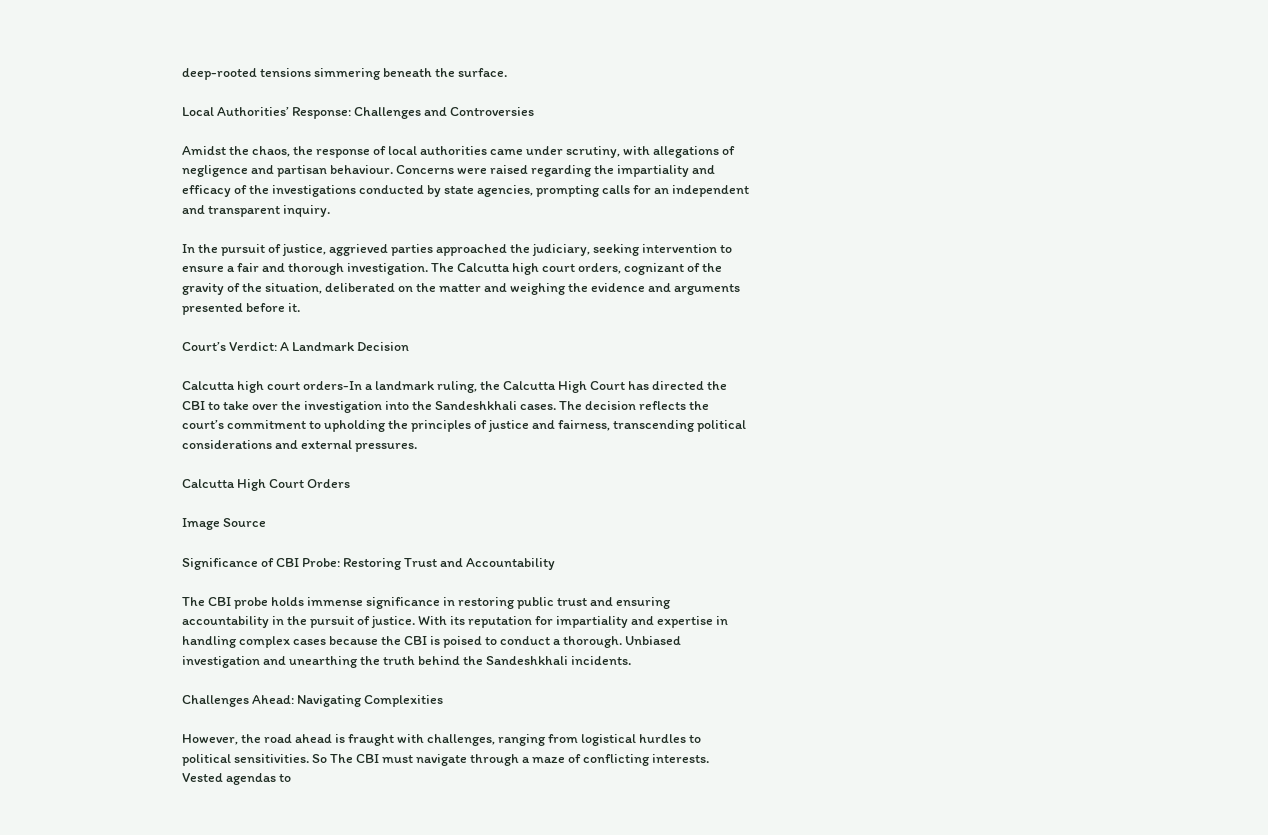deep-rooted tensions simmering beneath the surface.

Local Authorities’ Response: Challenges and Controversies

Amidst the chaos, the response of local authorities came under scrutiny, with allegations of negligence and partisan behaviour. Concerns were raised regarding the impartiality and efficacy of the investigations conducted by state agencies, prompting calls for an independent and transparent inquiry.

In the pursuit of justice, aggrieved parties approached the judiciary, seeking intervention to ensure a fair and thorough investigation. The Calcutta high court orders, cognizant of the gravity of the situation, deliberated on the matter and weighing the evidence and arguments presented before it.

Court’s Verdict: A Landmark Decision

Calcutta high court orders-In a landmark ruling, the Calcutta High Court has directed the CBI to take over the investigation into the Sandeshkhali cases. The decision reflects the court’s commitment to upholding the principles of justice and fairness, transcending political considerations and external pressures.

Calcutta High Court Orders

Image Source

Significance of CBI Probe: Restoring Trust and Accountability

The CBI probe holds immense significance in restoring public trust and ensuring accountability in the pursuit of justice. With its reputation for impartiality and expertise in handling complex cases because the CBI is poised to conduct a thorough. Unbiased investigation and unearthing the truth behind the Sandeshkhali incidents.

Challenges Ahead: Navigating Complexities

However, the road ahead is fraught with challenges, ranging from logistical hurdles to political sensitivities. So The CBI must navigate through a maze of conflicting interests. Vested agendas to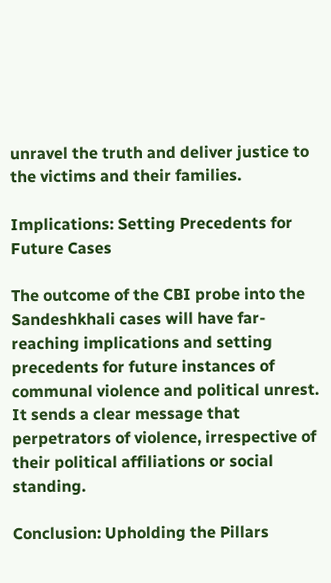unravel the truth and deliver justice to the victims and their families.

Implications: Setting Precedents for Future Cases

The outcome of the CBI probe into the Sandeshkhali cases will have far-reaching implications and setting precedents for future instances of communal violence and political unrest. It sends a clear message that perpetrators of violence, irrespective of their political affiliations or social standing.

Conclusion: Upholding the Pillars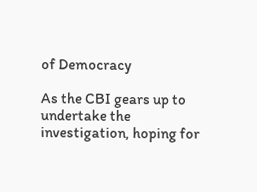of Democracy

As the CBI gears up to undertake the investigation, hoping for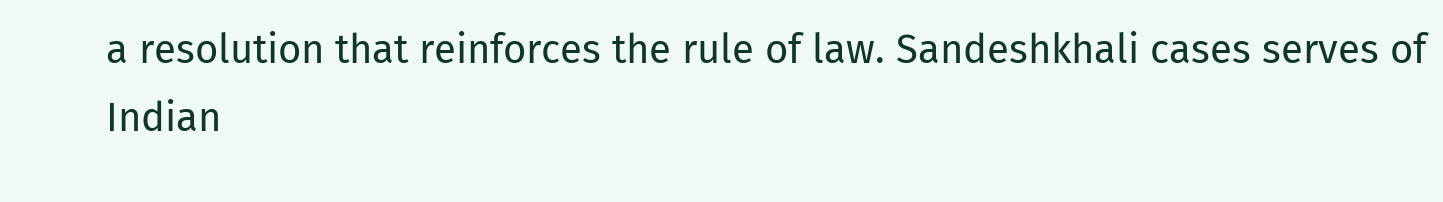a resolution that reinforces the rule of law. Sandeshkhali cases serves of Indian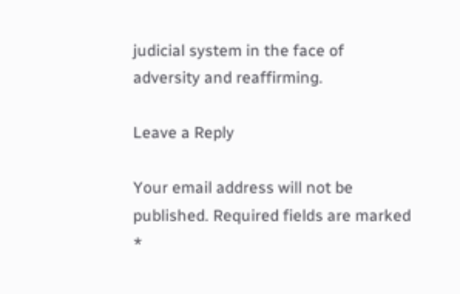judicial system in the face of adversity and reaffirming.

Leave a Reply

Your email address will not be published. Required fields are marked *